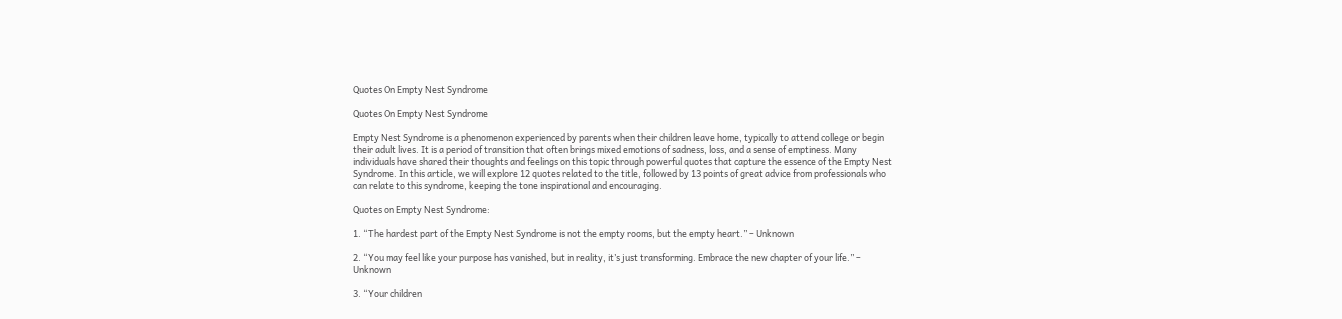Quotes On Empty Nest Syndrome

Quotes On Empty Nest Syndrome

Empty Nest Syndrome is a phenomenon experienced by parents when their children leave home, typically to attend college or begin their adult lives. It is a period of transition that often brings mixed emotions of sadness, loss, and a sense of emptiness. Many individuals have shared their thoughts and feelings on this topic through powerful quotes that capture the essence of the Empty Nest Syndrome. In this article, we will explore 12 quotes related to the title, followed by 13 points of great advice from professionals who can relate to this syndrome, keeping the tone inspirational and encouraging.

Quotes on Empty Nest Syndrome:

1. “The hardest part of the Empty Nest Syndrome is not the empty rooms, but the empty heart.” – Unknown

2. “You may feel like your purpose has vanished, but in reality, it’s just transforming. Embrace the new chapter of your life.” – Unknown

3. “Your children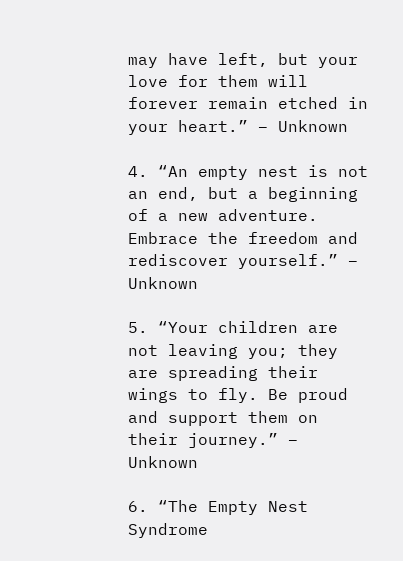may have left, but your love for them will forever remain etched in your heart.” – Unknown

4. “An empty nest is not an end, but a beginning of a new adventure. Embrace the freedom and rediscover yourself.” – Unknown

5. “Your children are not leaving you; they are spreading their wings to fly. Be proud and support them on their journey.” – Unknown

6. “The Empty Nest Syndrome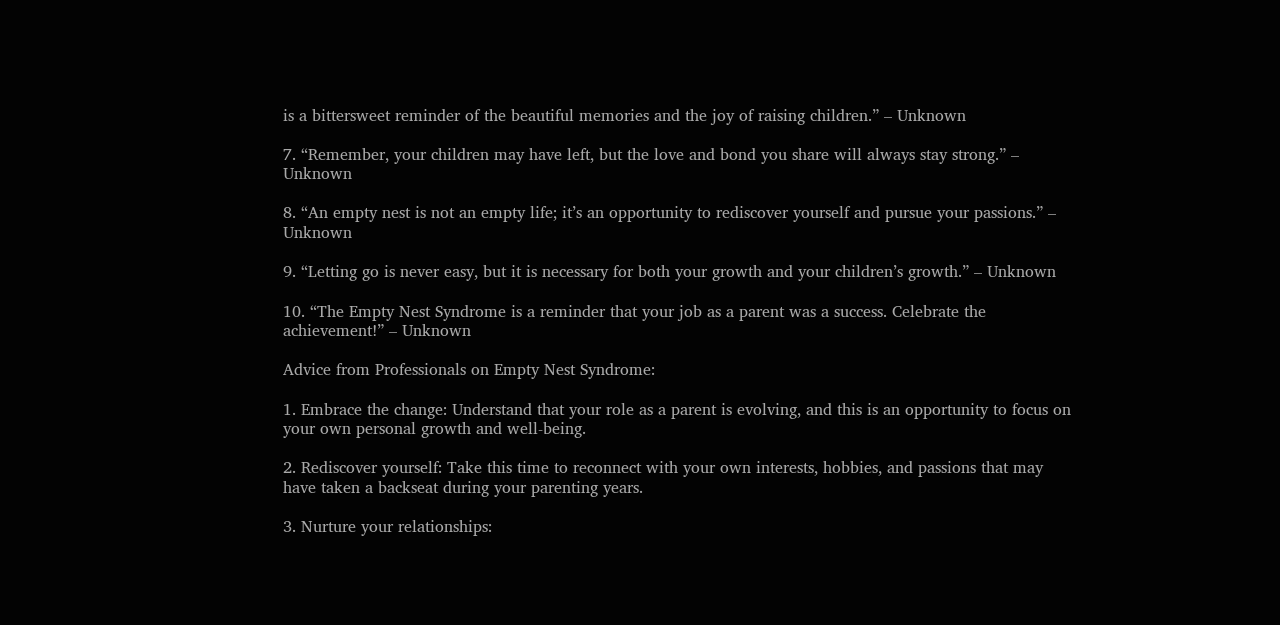is a bittersweet reminder of the beautiful memories and the joy of raising children.” – Unknown

7. “Remember, your children may have left, but the love and bond you share will always stay strong.” – Unknown

8. “An empty nest is not an empty life; it’s an opportunity to rediscover yourself and pursue your passions.” – Unknown

9. “Letting go is never easy, but it is necessary for both your growth and your children’s growth.” – Unknown

10. “The Empty Nest Syndrome is a reminder that your job as a parent was a success. Celebrate the achievement!” – Unknown

Advice from Professionals on Empty Nest Syndrome:

1. Embrace the change: Understand that your role as a parent is evolving, and this is an opportunity to focus on your own personal growth and well-being.

2. Rediscover yourself: Take this time to reconnect with your own interests, hobbies, and passions that may have taken a backseat during your parenting years.

3. Nurture your relationships: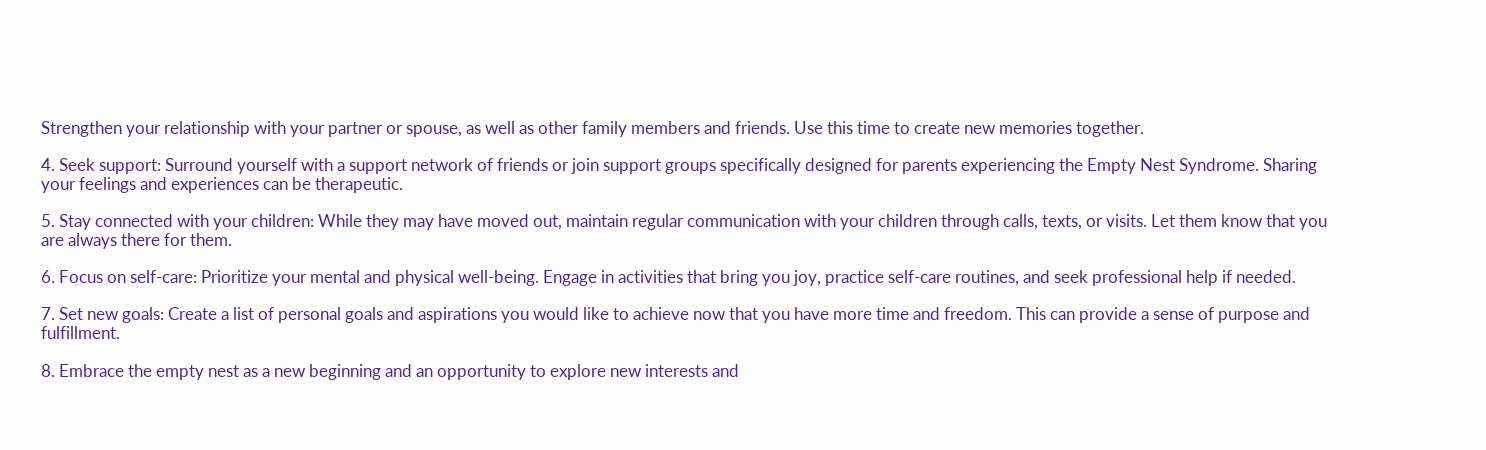Strengthen your relationship with your partner or spouse, as well as other family members and friends. Use this time to create new memories together.

4. Seek support: Surround yourself with a support network of friends or join support groups specifically designed for parents experiencing the Empty Nest Syndrome. Sharing your feelings and experiences can be therapeutic.

5. Stay connected with your children: While they may have moved out, maintain regular communication with your children through calls, texts, or visits. Let them know that you are always there for them.

6. Focus on self-care: Prioritize your mental and physical well-being. Engage in activities that bring you joy, practice self-care routines, and seek professional help if needed.

7. Set new goals: Create a list of personal goals and aspirations you would like to achieve now that you have more time and freedom. This can provide a sense of purpose and fulfillment.

8. Embrace the empty nest as a new beginning and an opportunity to explore new interests and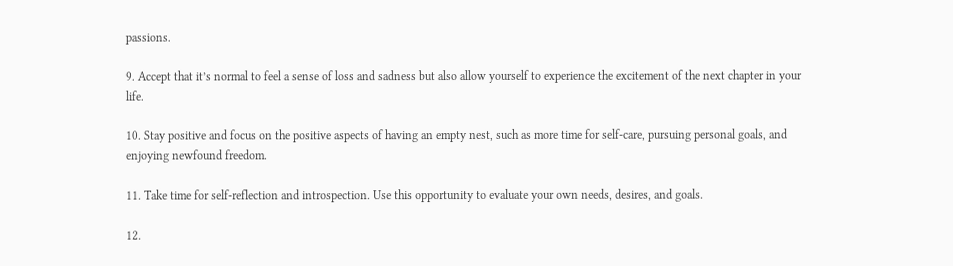passions.

9. Accept that it’s normal to feel a sense of loss and sadness but also allow yourself to experience the excitement of the next chapter in your life.

10. Stay positive and focus on the positive aspects of having an empty nest, such as more time for self-care, pursuing personal goals, and enjoying newfound freedom.

11. Take time for self-reflection and introspection. Use this opportunity to evaluate your own needs, desires, and goals.

12.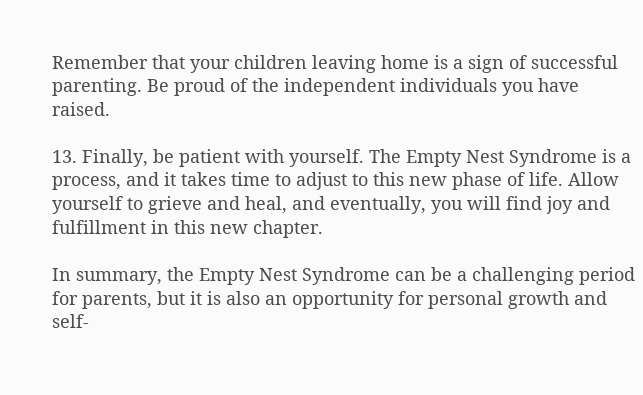Remember that your children leaving home is a sign of successful parenting. Be proud of the independent individuals you have raised.

13. Finally, be patient with yourself. The Empty Nest Syndrome is a process, and it takes time to adjust to this new phase of life. Allow yourself to grieve and heal, and eventually, you will find joy and fulfillment in this new chapter.

In summary, the Empty Nest Syndrome can be a challenging period for parents, but it is also an opportunity for personal growth and self-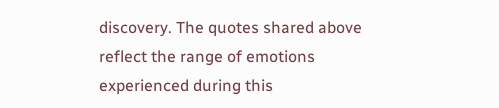discovery. The quotes shared above reflect the range of emotions experienced during this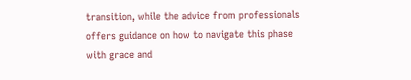transition, while the advice from professionals offers guidance on how to navigate this phase with grace and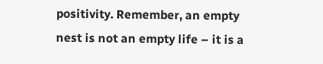positivity. Remember, an empty nest is not an empty life – it is a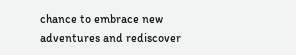chance to embrace new adventures and rediscover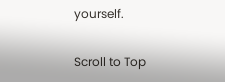yourself.

Scroll to Top